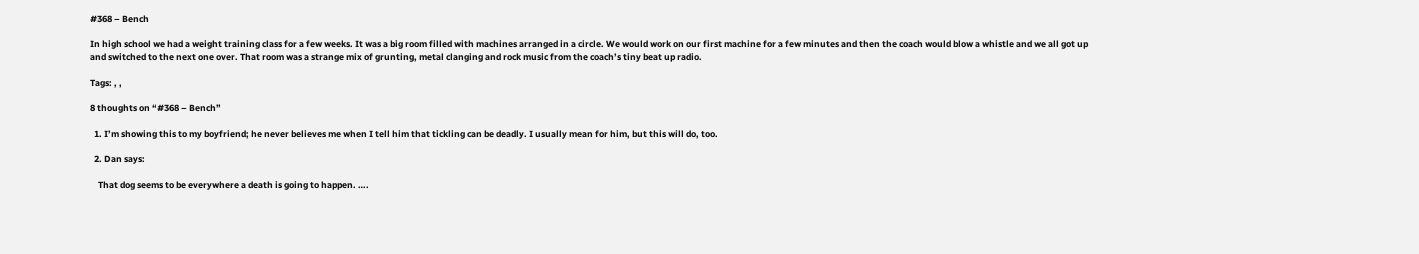#368 – Bench

In high school we had a weight training class for a few weeks. It was a big room filled with machines arranged in a circle. We would work on our first machine for a few minutes and then the coach would blow a whistle and we all got up and switched to the next one over. That room was a strange mix of grunting, metal clanging and rock music from the coach’s tiny beat up radio.

Tags: , ,

8 thoughts on “#368 – Bench”

  1. I’m showing this to my boyfriend; he never believes me when I tell him that tickling can be deadly. I usually mean for him, but this will do, too.

  2. Dan says:

    That dog seems to be everywhere a death is going to happen. ….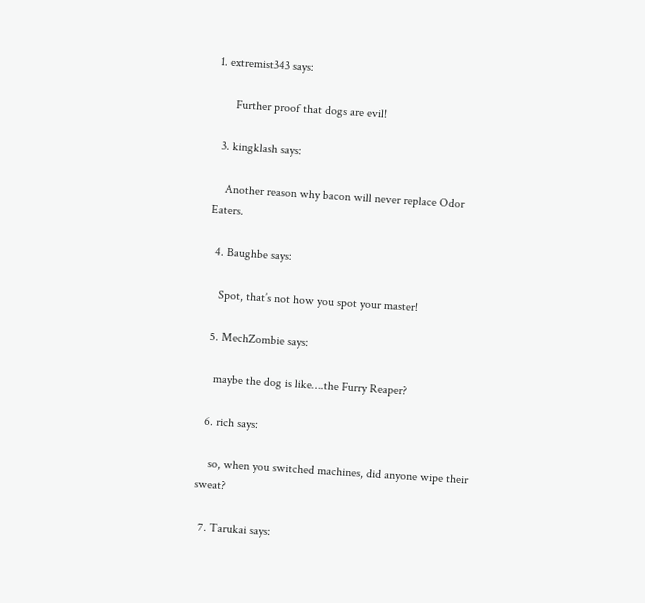1. extremist343 says:

      Further proof that dogs are evil!

  3. kingklash says:

    Another reason why bacon will never replace Odor Eaters.

  4. Baughbe says:

    Spot, that’s not how you spot your master!

  5. MechZombie says:

    maybe the dog is like….the Furry Reaper?

  6. rich says:

    so, when you switched machines, did anyone wipe their sweat?

  7. Tarukai says: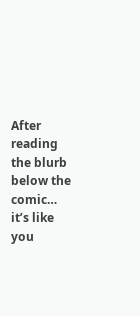After reading the blurb below the comic… it’s like you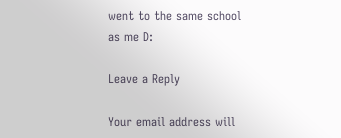went to the same school as me D:

Leave a Reply

Your email address will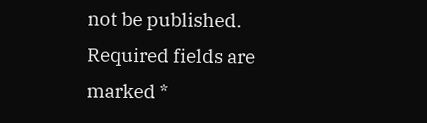not be published. Required fields are marked *